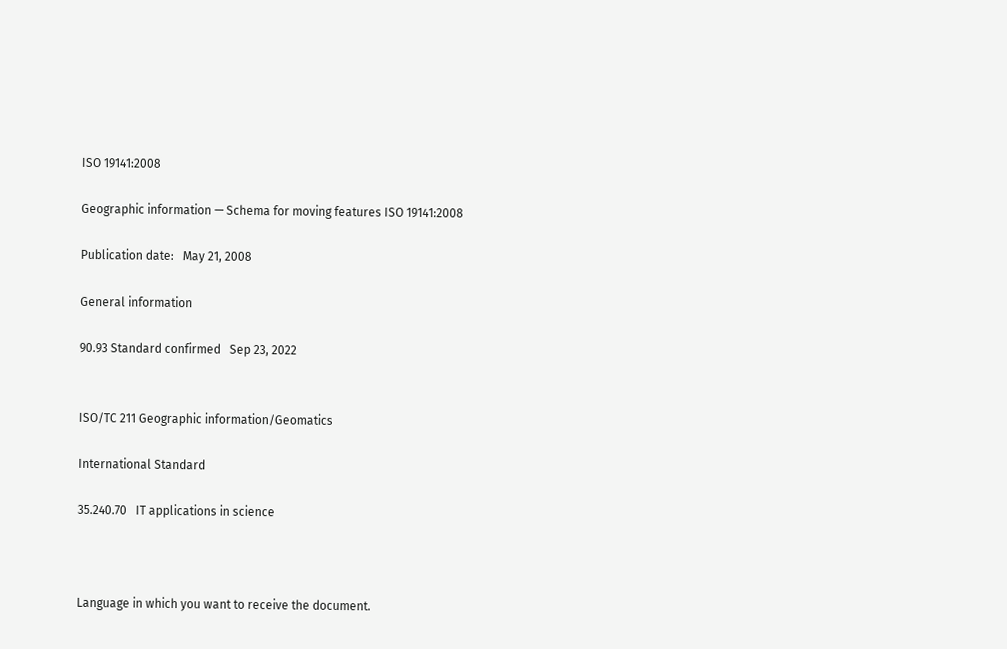ISO 19141:2008

Geographic information — Schema for moving features ISO 19141:2008

Publication date:   May 21, 2008

General information

90.93 Standard confirmed   Sep 23, 2022


ISO/TC 211 Geographic information/Geomatics

International Standard

35.240.70   IT applications in science



Language in which you want to receive the document.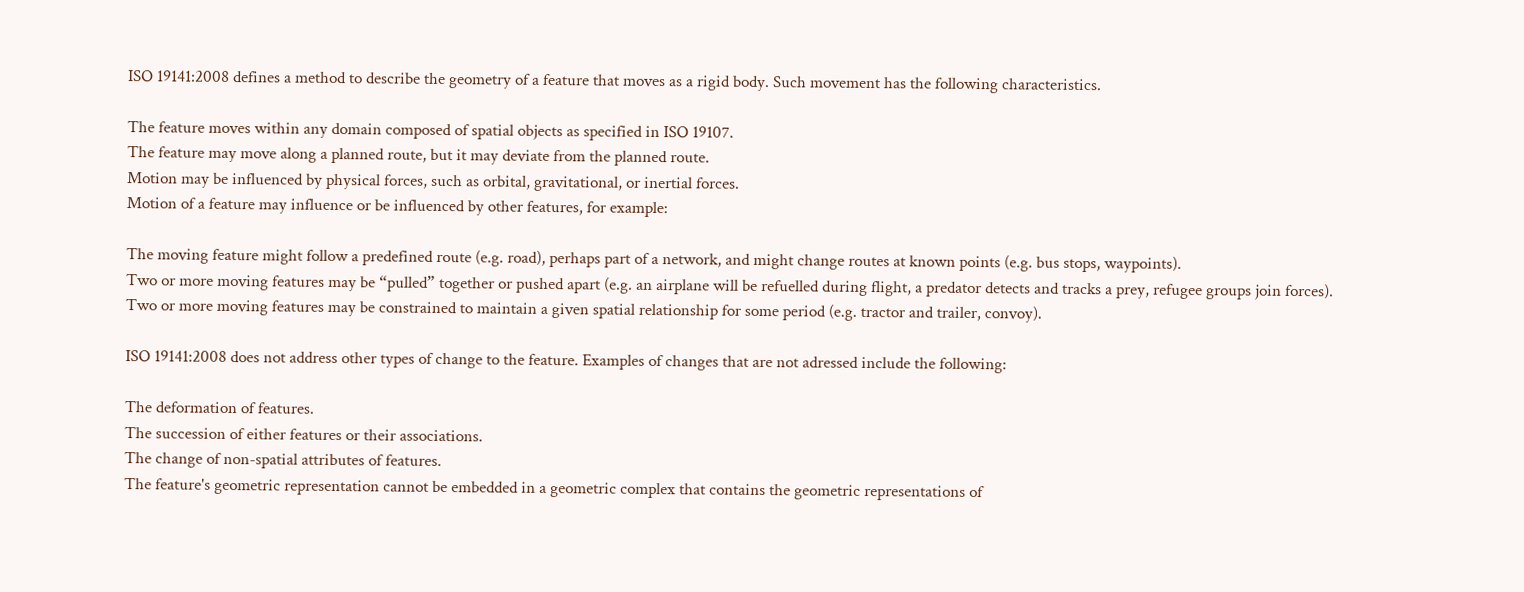ISO 19141:2008 defines a method to describe the geometry of a feature that moves as a rigid body. Such movement has the following characteristics.

The feature moves within any domain composed of spatial objects as specified in ISO 19107.
The feature may move along a planned route, but it may deviate from the planned route.
Motion may be influenced by physical forces, such as orbital, gravitational, or inertial forces.
Motion of a feature may influence or be influenced by other features, for example:

The moving feature might follow a predefined route (e.g. road), perhaps part of a network, and might change routes at known points (e.g. bus stops, waypoints).
Two or more moving features may be “pulled” together or pushed apart (e.g. an airplane will be refuelled during flight, a predator detects and tracks a prey, refugee groups join forces).
Two or more moving features may be constrained to maintain a given spatial relationship for some period (e.g. tractor and trailer, convoy).

ISO 19141:2008 does not address other types of change to the feature. Examples of changes that are not adressed include the following:

The deformation of features.
The succession of either features or their associations.
The change of non-spatial attributes of features.
The feature's geometric representation cannot be embedded in a geometric complex that contains the geometric representations of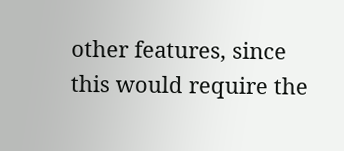other features, since this would require the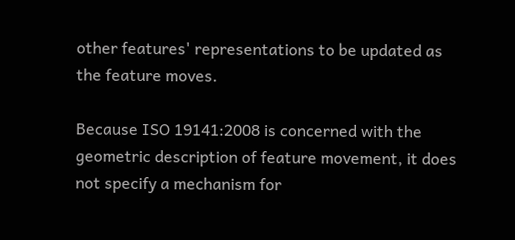other features' representations to be updated as the feature moves.

Because ISO 19141:2008 is concerned with the geometric description of feature movement, it does not specify a mechanism for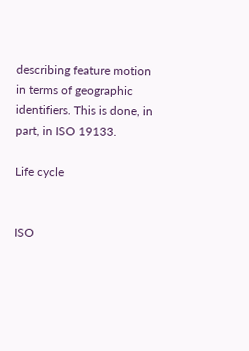describing feature motion in terms of geographic identifiers. This is done, in part, in ISO 19133.

Life cycle


ISO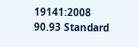19141:2008
90.93 Standard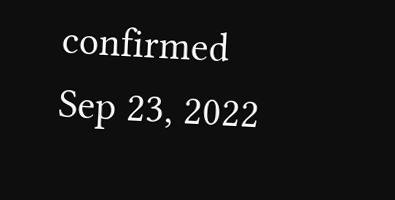confirmed
Sep 23, 2022